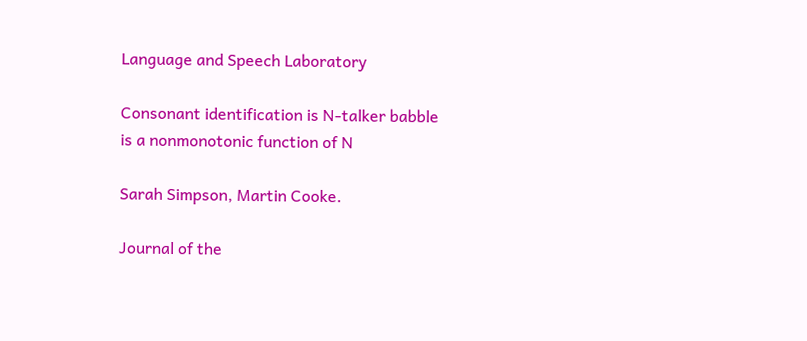Language and Speech Laboratory

Consonant identification is N-talker babble is a nonmonotonic function of N

Sarah Simpson, Martin Cooke.

Journal of the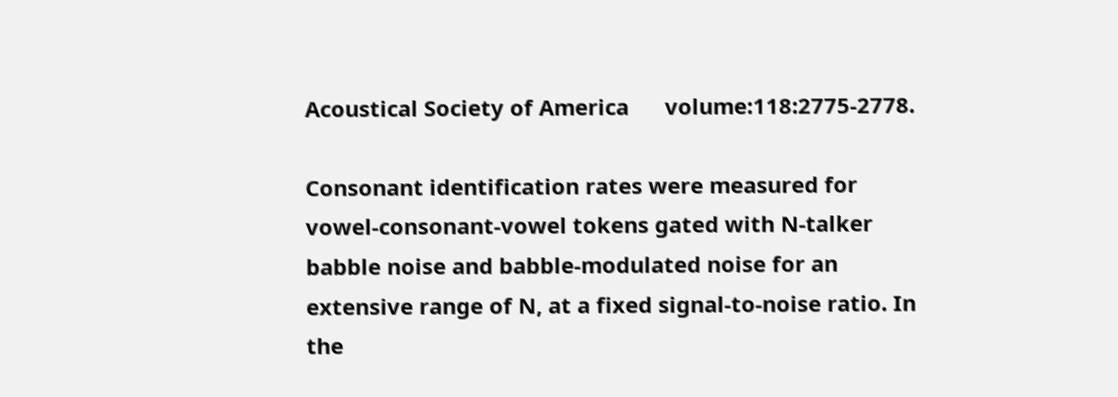Acoustical Society of America      volume:118:2775-2778.

Consonant identification rates were measured for vowel-consonant-vowel tokens gated with N-talker babble noise and babble-modulated noise for an extensive range of N, at a fixed signal-to-noise ratio. In the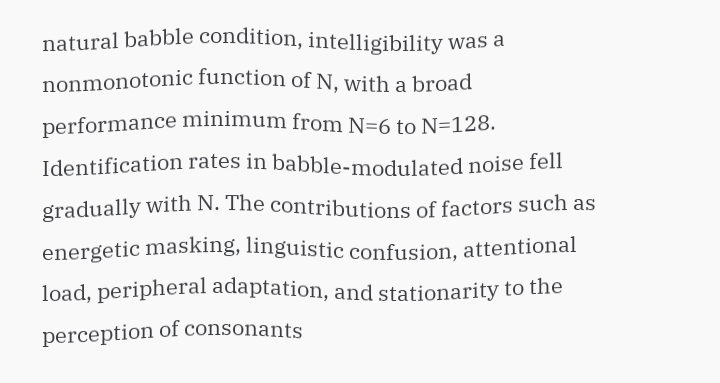natural babble condition, intelligibility was a nonmonotonic function of N, with a broad performance minimum from N=6 to N=128. Identification rates in babble-modulated noise fell gradually with N. The contributions of factors such as energetic masking, linguistic confusion, attentional load, peripheral adaptation, and stationarity to the perception of consonants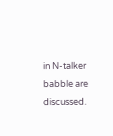in N-talker babble are discussed.